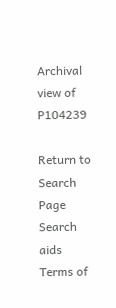Archival view of P104239

Return to Search Page
Search aids
Terms of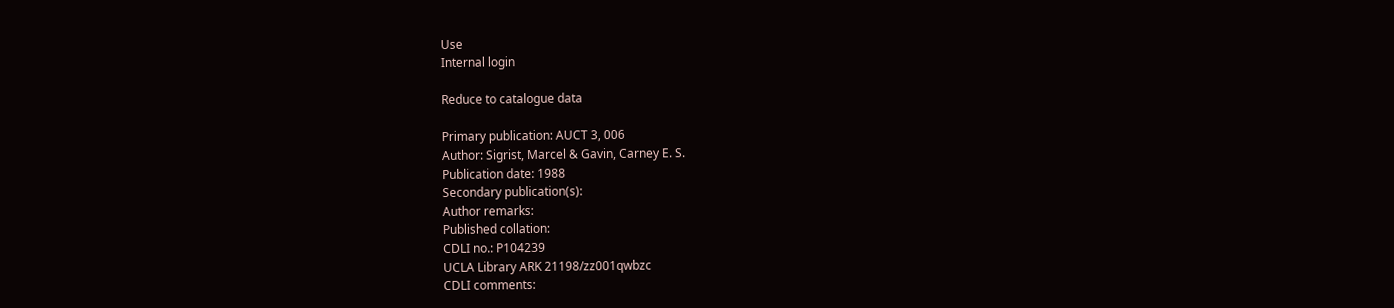Use
Internal login

Reduce to catalogue data

Primary publication: AUCT 3, 006
Author: Sigrist, Marcel & Gavin, Carney E. S.
Publication date: 1988
Secondary publication(s):
Author remarks:
Published collation:
CDLI no.: P104239
UCLA Library ARK 21198/zz001qwbzc
CDLI comments: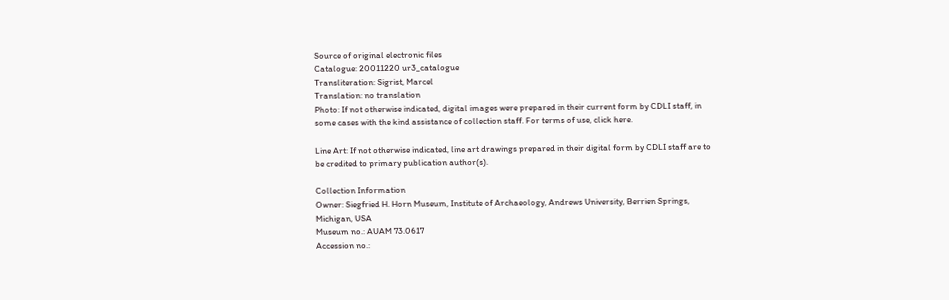Source of original electronic files
Catalogue: 20011220 ur3_catalogue
Transliteration: Sigrist, Marcel
Translation: no translation
Photo: If not otherwise indicated, digital images were prepared in their current form by CDLI staff, in some cases with the kind assistance of collection staff. For terms of use, click here.

Line Art: If not otherwise indicated, line art drawings prepared in their digital form by CDLI staff are to be credited to primary publication author(s).

Collection Information
Owner: Siegfried H. Horn Museum, Institute of Archaeology, Andrews University, Berrien Springs, Michigan, USA
Museum no.: AUAM 73.0617
Accession no.: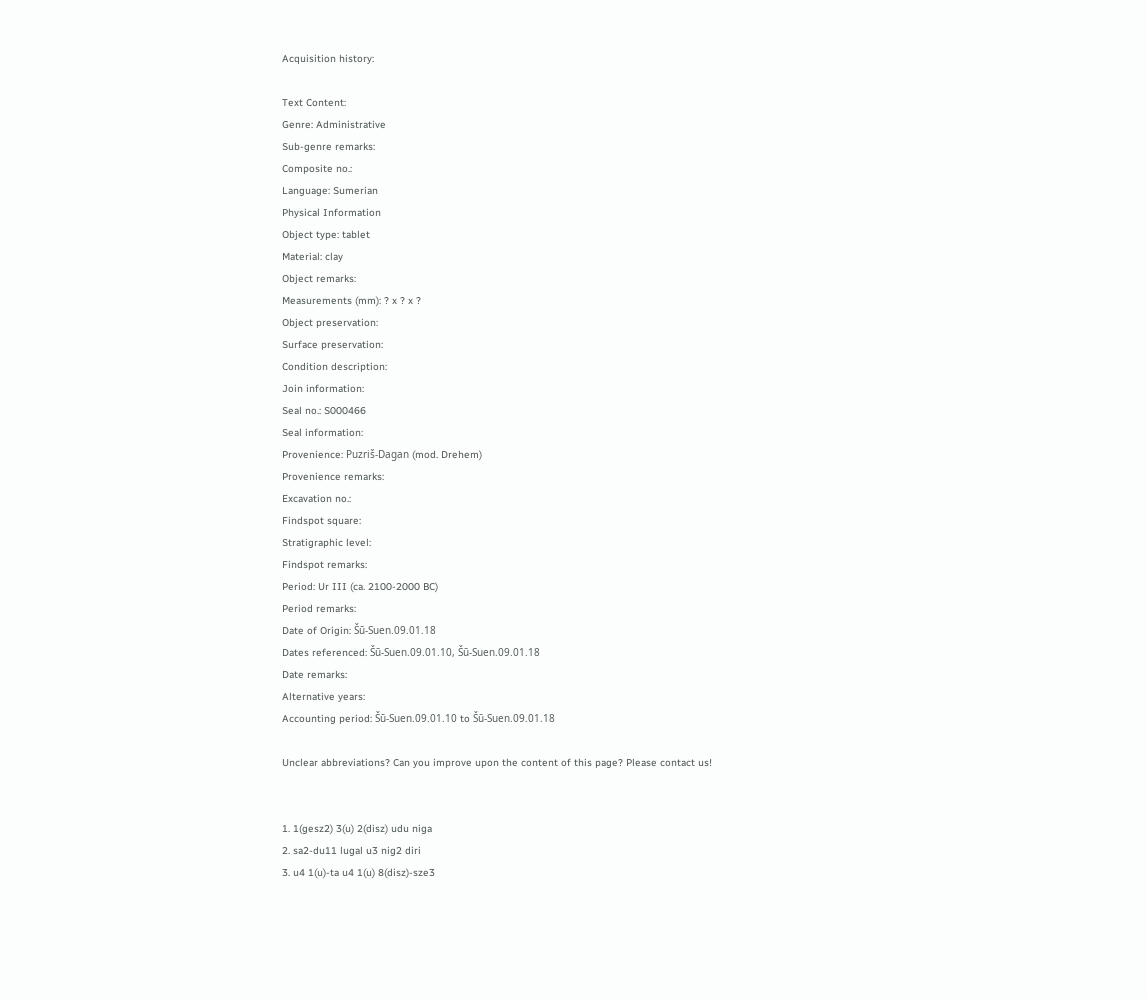Acquisition history:

Text Content:
Genre: Administrative
Sub-genre remarks:
Composite no.:
Language: Sumerian
Physical Information
Object type: tablet
Material: clay
Object remarks:
Measurements (mm): ? x ? x ?
Object preservation:
Surface preservation:
Condition description:
Join information:
Seal no.: S000466
Seal information:
Provenience: Puzriš-Dagan (mod. Drehem)
Provenience remarks:
Excavation no.:
Findspot square:
Stratigraphic level:
Findspot remarks:
Period: Ur III (ca. 2100-2000 BC)
Period remarks:
Date of Origin: Šū-Suen.09.01.18
Dates referenced: Šū-Suen.09.01.10, Šū-Suen.09.01.18
Date remarks:
Alternative years:
Accounting period: Šū-Suen.09.01.10 to Šū-Suen.09.01.18

Unclear abbreviations? Can you improve upon the content of this page? Please contact us!


1. 1(gesz2) 3(u) 2(disz) udu niga
2. sa2-du11 lugal u3 nig2 diri
3. u4 1(u)-ta u4 1(u) 8(disz)-sze3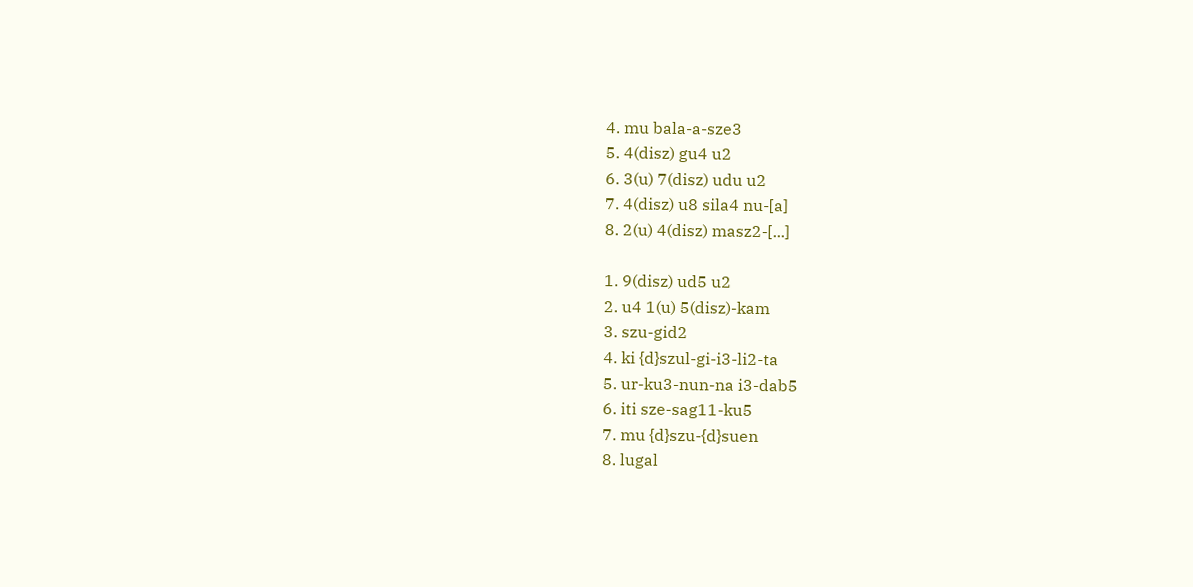4. mu bala-a-sze3
5. 4(disz) gu4 u2
6. 3(u) 7(disz) udu u2
7. 4(disz) u8 sila4 nu-[a]
8. 2(u) 4(disz) masz2-[...]

1. 9(disz) ud5 u2
2. u4 1(u) 5(disz)-kam
3. szu-gid2
4. ki {d}szul-gi-i3-li2-ta
5. ur-ku3-nun-na i3-dab5
6. iti sze-sag11-ku5
7. mu {d}szu-{d}suen
8. lugal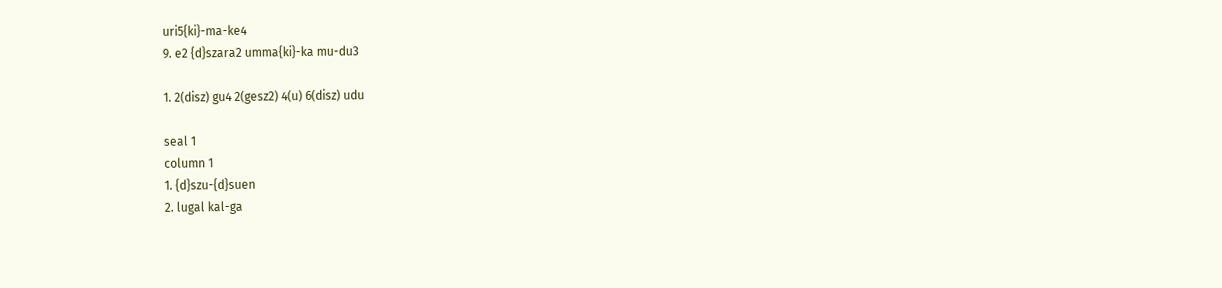uri5{ki}-ma-ke4
9. e2 {d}szara2 umma{ki}-ka mu-du3

1. 2(disz) gu4 2(gesz2) 4(u) 6(disz) udu

seal 1
column 1
1. {d}szu-{d}suen
2. lugal kal-ga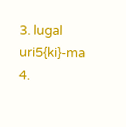3. lugal uri5{ki}-ma
4.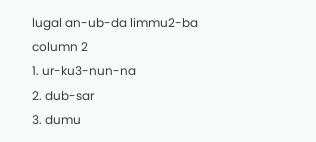lugal an-ub-da limmu2-ba
column 2
1. ur-ku3-nun-na
2. dub-sar
3. dumu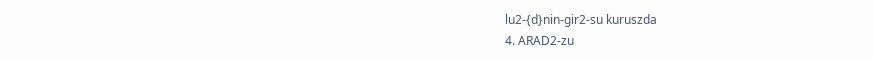lu2-{d}nin-gir2-su kuruszda
4. ARAD2-zu